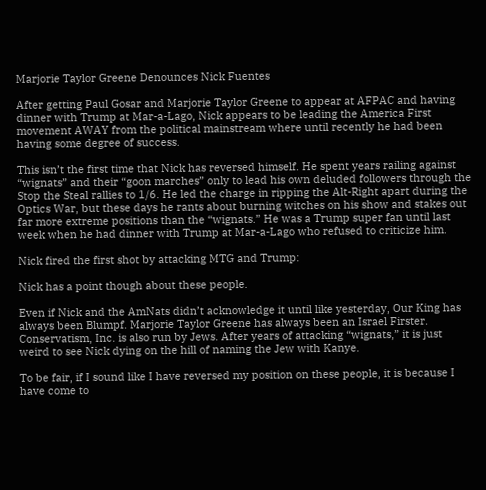Marjorie Taylor Greene Denounces Nick Fuentes

After getting Paul Gosar and Marjorie Taylor Greene to appear at AFPAC and having dinner with Trump at Mar-a-Lago, Nick appears to be leading the America First movement AWAY from the political mainstream where until recently he had been having some degree of success.

This isn’t the first time that Nick has reversed himself. He spent years railing against “wignats” and their “goon marches” only to lead his own deluded followers through the Stop the Steal rallies to 1/6. He led the charge in ripping the Alt-Right apart during the Optics War, but these days he rants about burning witches on his show and stakes out far more extreme positions than the “wignats.” He was a Trump super fan until last week when he had dinner with Trump at Mar-a-Lago who refused to criticize him.

Nick fired the first shot by attacking MTG and Trump:

Nick has a point though about these people.

Even if Nick and the AmNats didn’t acknowledge it until like yesterday, Our King has always been Blumpf. Marjorie Taylor Greene has always been an Israel Firster. Conservatism, Inc. is also run by Jews. After years of attacking “wignats,” it is just weird to see Nick dying on the hill of naming the Jew with Kanye.

To be fair, if I sound like I have reversed my position on these people, it is because I have come to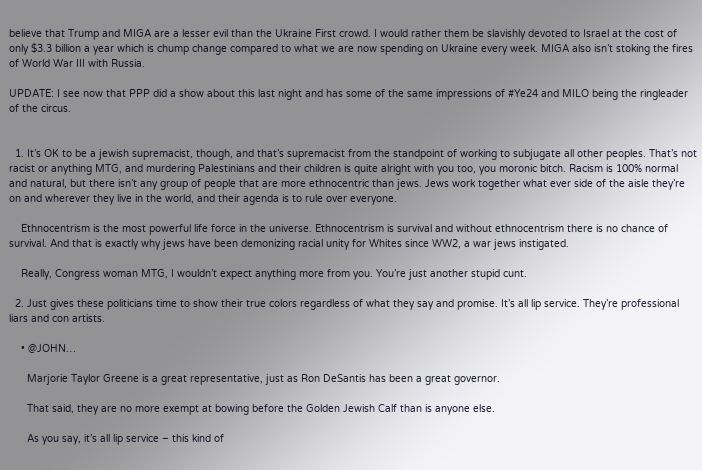believe that Trump and MIGA are a lesser evil than the Ukraine First crowd. I would rather them be slavishly devoted to Israel at the cost of only $3.3 billion a year which is chump change compared to what we are now spending on Ukraine every week. MIGA also isn’t stoking the fires of World War III with Russia.

UPDATE: I see now that PPP did a show about this last night and has some of the same impressions of #Ye24 and MILO being the ringleader of the circus.


  1. It’s OK to be a jewish supremacist, though, and that’s supremacist from the standpoint of working to subjugate all other peoples. That’s not racist or anything MTG, and murdering Palestinians and their children is quite alright with you too, you moronic bitch. Racism is 100% normal and natural, but there isn’t any group of people that are more ethnocentric than jews. Jews work together what ever side of the aisle they’re on and wherever they live in the world, and their agenda is to rule over everyone.

    Ethnocentrism is the most powerful life force in the universe. Ethnocentrism is survival and without ethnocentrism there is no chance of survival. And that is exactly why jews have been demonizing racial unity for Whites since WW2, a war jews instigated.

    Really, Congress woman MTG, I wouldn’t expect anything more from you. You’re just another stupid cunt.

  2. Just gives these politicians time to show their true colors regardless of what they say and promise. It’s all lip service. They’re professional liars and con artists.

    • @JOHN…

      Marjorie Taylor Greene is a great representative, just as Ron DeSantis has been a great governor.

      That said, they are no more exempt at bowing before the Golden Jewish Calf than is anyone else.

      As you say, it’s all lip service – this kind of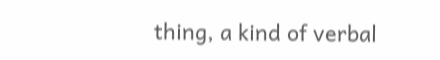thing, a kind of verbal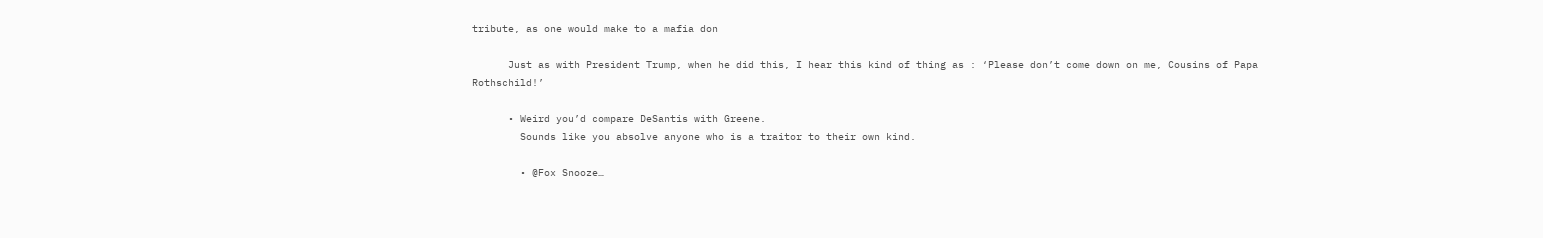tribute, as one would make to a mafia don

      Just as with President Trump, when he did this, I hear this kind of thing as : ‘Please don’t come down on me, Cousins of Papa Rothschild!’

      • Weird you’d compare DeSantis with Greene.
        Sounds like you absolve anyone who is a traitor to their own kind.

        • @Fox Snooze…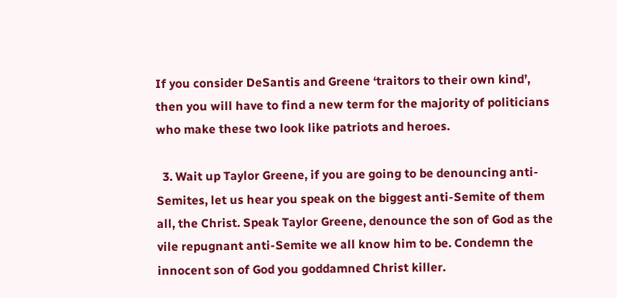If you consider DeSantis and Greene ‘traitors to their own kind’, then you will have to find a new term for the majority of politicians who make these two look like patriots and heroes.

  3. Wait up Taylor Greene, if you are going to be denouncing anti-Semites, let us hear you speak on the biggest anti-Semite of them all, the Christ. Speak Taylor Greene, denounce the son of God as the vile repugnant anti-Semite we all know him to be. Condemn the innocent son of God you goddamned Christ killer.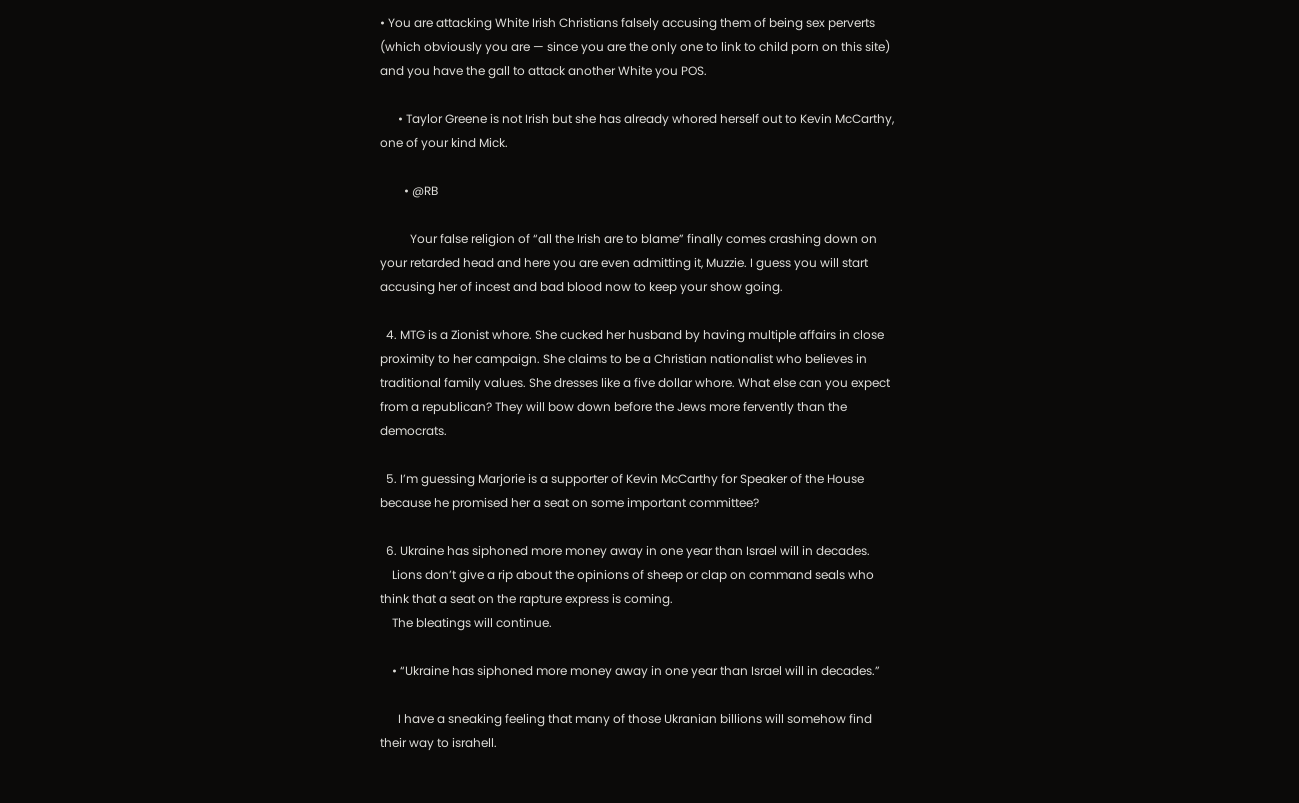• You are attacking White Irish Christians falsely accusing them of being sex perverts (which obviously you are — since you are the only one to link to child porn on this site) and you have the gall to attack another White you POS.

      • Taylor Greene is not Irish but she has already whored herself out to Kevin McCarthy, one of your kind Mick.

        • @RB

          Your false religion of “all the Irish are to blame” finally comes crashing down on your retarded head and here you are even admitting it, Muzzie. I guess you will start accusing her of incest and bad blood now to keep your show going.

  4. MTG is a Zionist whore. She cucked her husband by having multiple affairs in close proximity to her campaign. She claims to be a Christian nationalist who believes in traditional family values. She dresses like a five dollar whore. What else can you expect from a republican? They will bow down before the Jews more fervently than the democrats.

  5. I’m guessing Marjorie is a supporter of Kevin McCarthy for Speaker of the House because he promised her a seat on some important committee?

  6. Ukraine has siphoned more money away in one year than Israel will in decades.
    Lions don’t give a rip about the opinions of sheep or clap on command seals who think that a seat on the rapture express is coming.
    The bleatings will continue.

    • “Ukraine has siphoned more money away in one year than Israel will in decades.”

      I have a sneaking feeling that many of those Ukranian billions will somehow find their way to israhell.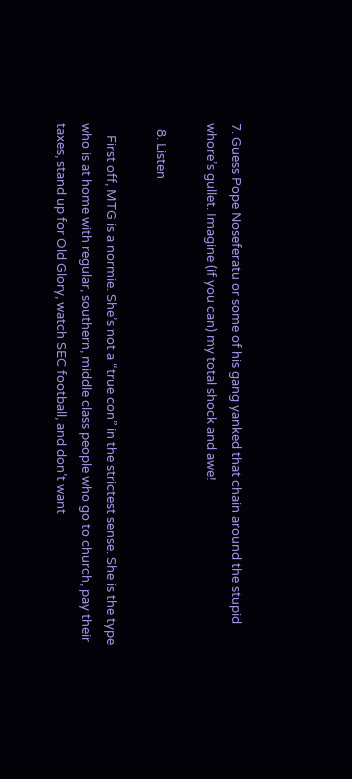7. Guess Pope Noseferatu or some of his gang yanked that chain around the stupid whore’s gullet. Imagine (if you can) my total shock and awe!

  8. Listen

    First off, MTG is a normie. She’s not a “true con” in the strictest sense. She is the type who is at home with regular, southern, middle class people who go to church, pay their taxes, stand up for Old Glory, watch SEC football, and don’t want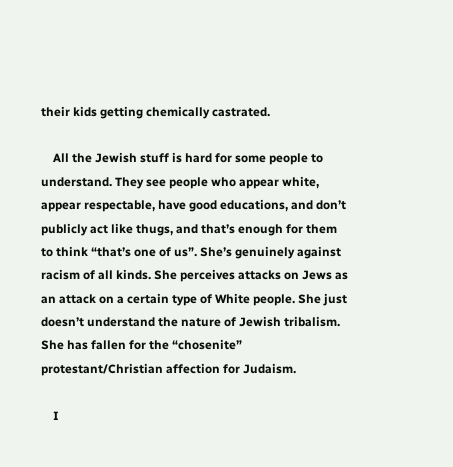their kids getting chemically castrated.

    All the Jewish stuff is hard for some people to understand. They see people who appear white, appear respectable, have good educations, and don’t publicly act like thugs, and that’s enough for them to think “that’s one of us”. She’s genuinely against racism of all kinds. She perceives attacks on Jews as an attack on a certain type of White people. She just doesn’t understand the nature of Jewish tribalism. She has fallen for the “chosenite” protestant/Christian affection for Judaism.

    I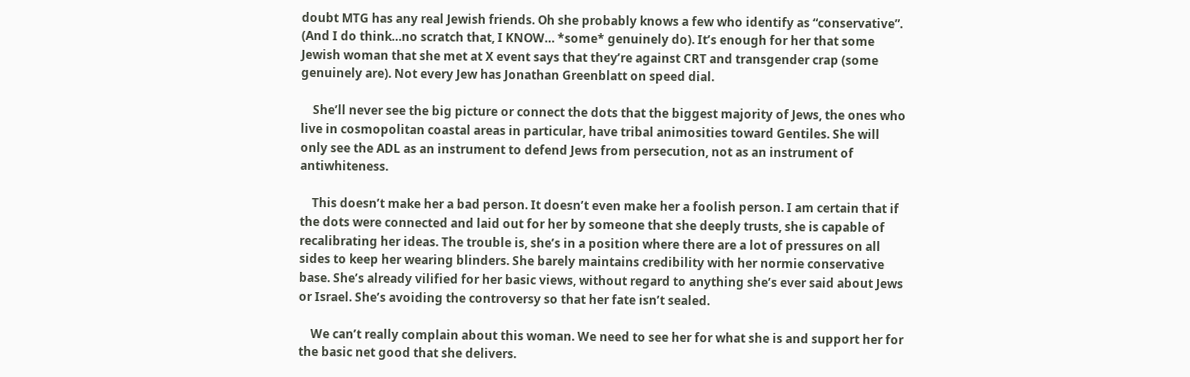doubt MTG has any real Jewish friends. Oh she probably knows a few who identify as “conservative”. (And I do think…no scratch that, I KNOW… *some* genuinely do). It’s enough for her that some Jewish woman that she met at X event says that they’re against CRT and transgender crap (some genuinely are). Not every Jew has Jonathan Greenblatt on speed dial.

    She’ll never see the big picture or connect the dots that the biggest majority of Jews, the ones who live in cosmopolitan coastal areas in particular, have tribal animosities toward Gentiles. She will only see the ADL as an instrument to defend Jews from persecution, not as an instrument of antiwhiteness.

    This doesn’t make her a bad person. It doesn’t even make her a foolish person. I am certain that if the dots were connected and laid out for her by someone that she deeply trusts, she is capable of recalibrating her ideas. The trouble is, she’s in a position where there are a lot of pressures on all sides to keep her wearing blinders. She barely maintains credibility with her normie conservative base. She’s already vilified for her basic views, without regard to anything she’s ever said about Jews or Israel. She’s avoiding the controversy so that her fate isn’t sealed.

    We can’t really complain about this woman. We need to see her for what she is and support her for the basic net good that she delivers.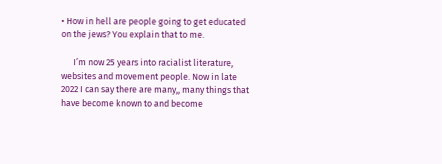• How in hell are people going to get educated on the jews? You explain that to me.

      I’m now 25 years into racialist literature, websites and movement people. Now in late 2022 I can say there are many,, many things that have become known to and become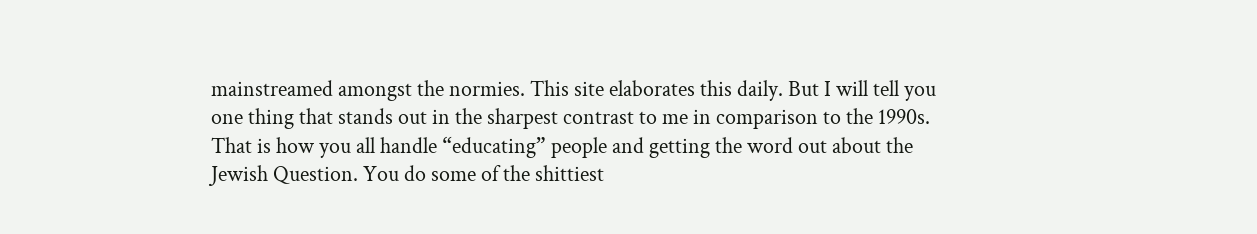mainstreamed amongst the normies. This site elaborates this daily. But I will tell you one thing that stands out in the sharpest contrast to me in comparison to the 1990s. That is how you all handle “educating” people and getting the word out about the Jewish Question. You do some of the shittiest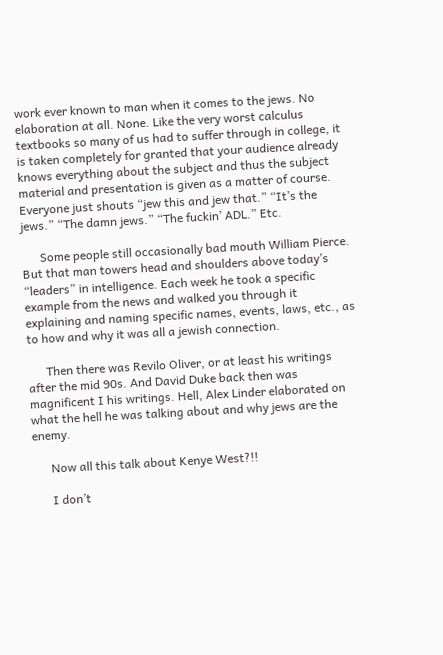work ever known to man when it comes to the jews. No elaboration at all. None. Like the very worst calculus textbooks so many of us had to suffer through in college, it is taken completely for granted that your audience already knows everything about the subject and thus the subject material and presentation is given as a matter of course. Everyone just shouts “jew this and jew that.” “It’s the jews.” “The damn jews.” “The fuckin’ ADL.” Etc.

      Some people still occasionally bad mouth William Pierce. But that man towers head and shoulders above today’s “leaders” in intelligence. Each week he took a specific example from the news and walked you through it explaining and naming specific names, events, laws, etc., as to how and why it was all a jewish connection.

      Then there was Revilo Oliver, or at least his writings after the mid 90s. And David Duke back then was magnificent I his writings. Hell, Alex Linder elaborated on what the hell he was talking about and why jews are the enemy.

      Now all this talk about Kenye West?!!

      I don’t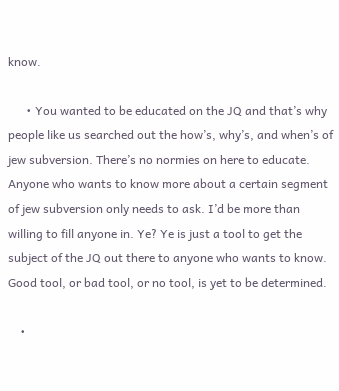know.

      • You wanted to be educated on the JQ and that’s why people like us searched out the how’s, why’s, and when’s of jew subversion. There’s no normies on here to educate. Anyone who wants to know more about a certain segment of jew subversion only needs to ask. I’d be more than willing to fill anyone in. Ye? Ye is just a tool to get the subject of the JQ out there to anyone who wants to know. Good tool, or bad tool, or no tool, is yet to be determined.

    •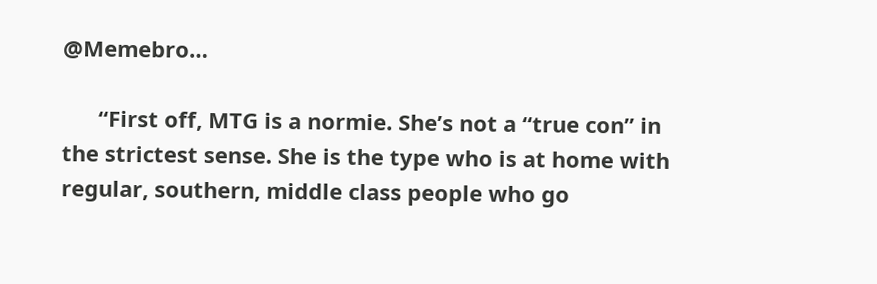@Memebro…

      “First off, MTG is a normie. She’s not a “true con” in the strictest sense. She is the type who is at home with regular, southern, middle class people who go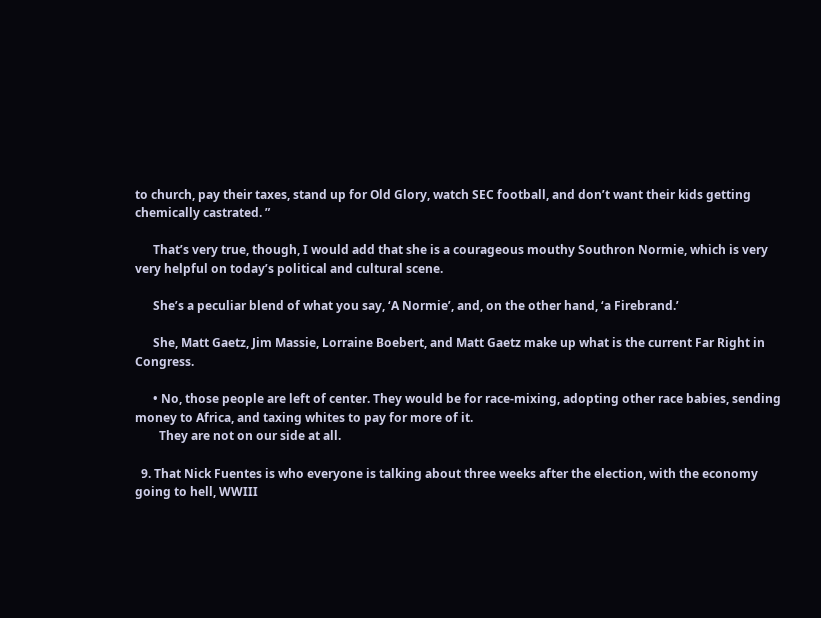to church, pay their taxes, stand up for Old Glory, watch SEC football, and don’t want their kids getting chemically castrated. ”

      That’s very true, though, I would add that she is a courageous mouthy Southron Normie, which is very very helpful on today’s political and cultural scene.

      She’s a peculiar blend of what you say, ‘A Normie’, and, on the other hand, ‘a Firebrand.’

      She, Matt Gaetz, Jim Massie, Lorraine Boebert, and Matt Gaetz make up what is the current Far Right in Congress.

      • No, those people are left of center. They would be for race-mixing, adopting other race babies, sending money to Africa, and taxing whites to pay for more of it.
        They are not on our side at all.

  9. That Nick Fuentes is who everyone is talking about three weeks after the election, with the economy going to hell, WWIII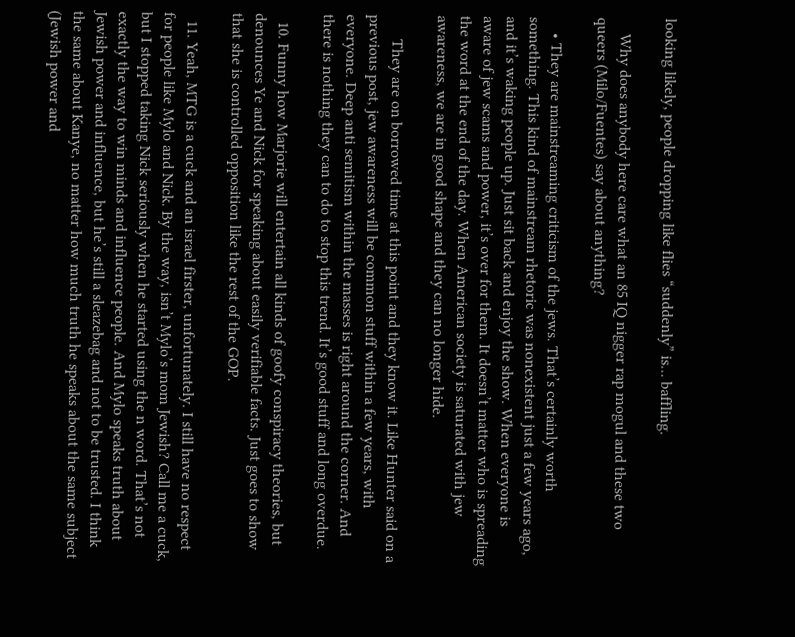looking likely, people dropping like flies “suddenly” is… baffling.

    Why does anybody here care what an 85 IQ nigger rap mogul and these two queers (Milo/Fuentes) say about anything?

    • They are mainstreaming criticism of the jews. That’s certainly worth something. This kind of mainstream rhetoric was nonexistent just a few years ago, and it’s waking people up. Just sit back and enjoy the show. When everyone is aware of jew scams and power, it’s over for them. It doesn’t matter who is spreading the word at the end of the day. When American society is saturated with jew awareness, we are in good shape and they can no longer hide.

      They are on borrowed time at this point and they know it. Like Hunter said on a previous post, jew awareness will be common stuff within a few years, with everyone. Deep anti semitism within the masses is right around the corner. And there is nothing they can to do to stop this trend. It’s good stuff and long overdue.

  10. Funny how Marjorie will entertain all kinds of goofy conspiracy theories, but denounces Ye and Nick for speaking about easily verifiable facts. Just goes to show that she is controlled opposition like the rest of the GOP.

  11. Yeah, MTG is a cuck and an israel firster, unfortunately. I still have no respect for people like Mylo and Nick. By the way, isn’t Mylo’s mom Jewish? Call me a cuck, but I stopped taking Nick seriously when he started using the n word. That’s not exactly the way to win minds and influence people. And Mylo speaks truth about Jewish power and influence, but he’s still a sleazebag and not to be trusted. I think the same about Kanye, no matter how much truth he speaks about the same subject (Jewish power and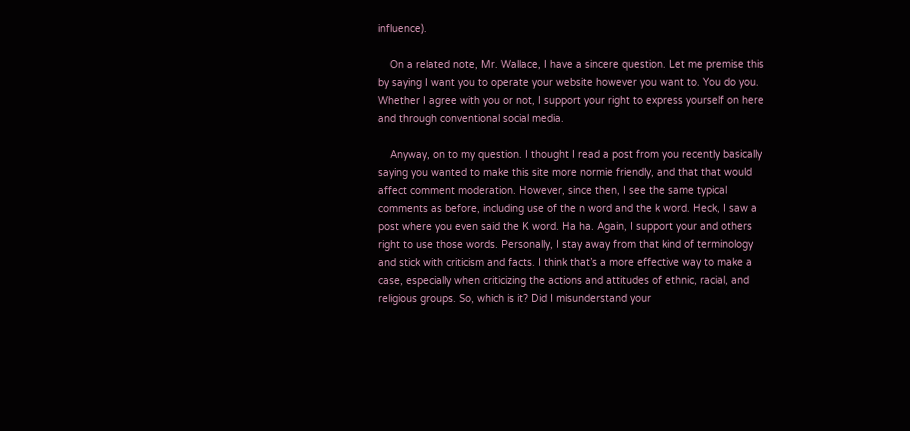influence).

    On a related note, Mr. Wallace, I have a sincere question. Let me premise this by saying I want you to operate your website however you want to. You do you. Whether I agree with you or not, I support your right to express yourself on here and through conventional social media.

    Anyway, on to my question. I thought I read a post from you recently basically saying you wanted to make this site more normie friendly, and that that would affect comment moderation. However, since then, I see the same typical comments as before, including use of the n word and the k word. Heck, I saw a post where you even said the K word. Ha ha. Again, I support your and others right to use those words. Personally, I stay away from that kind of terminology and stick with criticism and facts. I think that’s a more effective way to make a case, especially when criticizing the actions and attitudes of ethnic, racial, and religious groups. So, which is it? Did I misunderstand your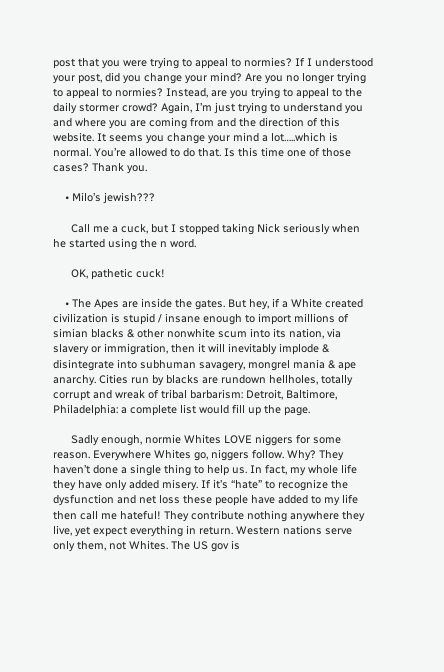post that you were trying to appeal to normies? If I understood your post, did you change your mind? Are you no longer trying to appeal to normies? Instead, are you trying to appeal to the daily stormer crowd? Again, I’m just trying to understand you and where you are coming from and the direction of this website. It seems you change your mind a lot…..which is normal. You’re allowed to do that. Is this time one of those cases? Thank you.

    • Milo’s jewish???

      Call me a cuck, but I stopped taking Nick seriously when he started using the n word.

      OK, pathetic cuck!

    • The Apes are inside the gates. But hey, if a White created civilization is stupid / insane enough to import millions of simian blacks & other nonwhite scum into its nation, via slavery or immigration, then it will inevitably implode & disintegrate into subhuman savagery, mongrel mania & ape anarchy. Cities run by blacks are rundown hellholes, totally corrupt and wreak of tribal barbarism: Detroit, Baltimore, Philadelphia: a complete list would fill up the page.

      Sadly enough, normie Whites LOVE niggers for some reason. Everywhere Whites go, niggers follow. Why? They haven’t done a single thing to help us. In fact, my whole life they have only added misery. If it’s “hate” to recognize the dysfunction and net loss these people have added to my life then call me hateful! They contribute nothing anywhere they live, yet expect everything in return. Western nations serve only them, not Whites. The US gov is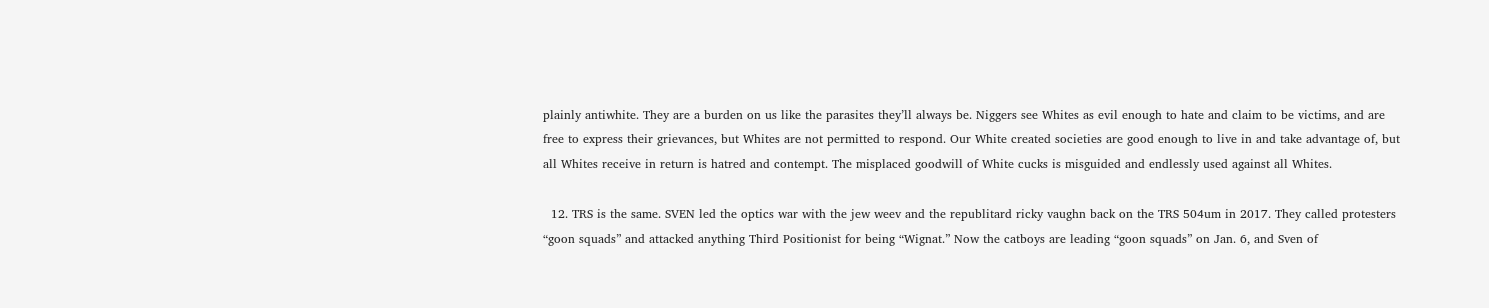plainly antiwhite. They are a burden on us like the parasites they’ll always be. Niggers see Whites as evil enough to hate and claim to be victims, and are free to express their grievances, but Whites are not permitted to respond. Our White created societies are good enough to live in and take advantage of, but all Whites receive in return is hatred and contempt. The misplaced goodwill of White cucks is misguided and endlessly used against all Whites.

  12. TRS is the same. SVEN led the optics war with the jew weev and the republitard ricky vaughn back on the TRS 504um in 2017. They called protesters “goon squads” and attacked anything Third Positionist for being “Wignat.” Now the catboys are leading “goon squads” on Jan. 6, and Sven of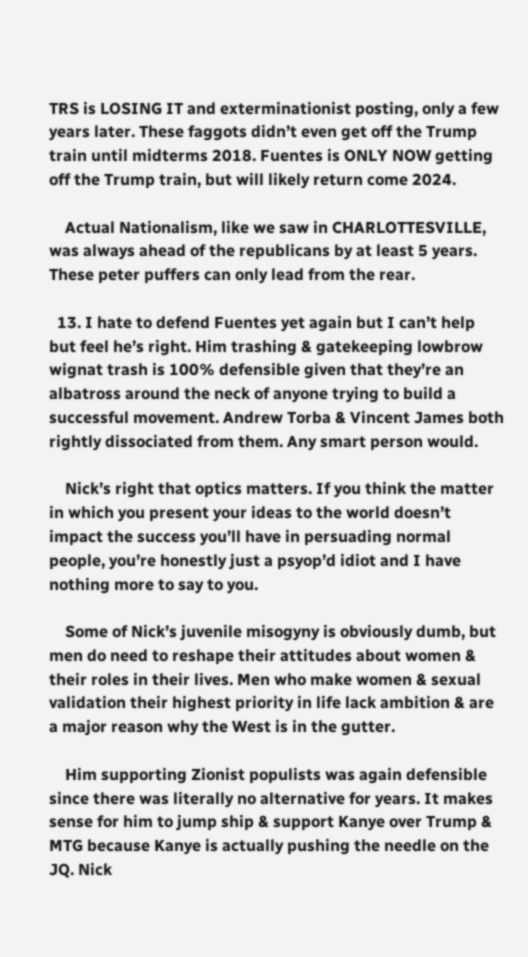TRS is LOSING IT and exterminationist posting, only a few years later. These faggots didn’t even get off the Trump train until midterms 2018. Fuentes is ONLY NOW getting off the Trump train, but will likely return come 2024.

    Actual Nationalism, like we saw in CHARLOTTESVILLE, was always ahead of the republicans by at least 5 years. These peter puffers can only lead from the rear.

  13. I hate to defend Fuentes yet again but I can’t help but feel he’s right. Him trashing & gatekeeping lowbrow wignat trash is 100% defensible given that they’re an albatross around the neck of anyone trying to build a successful movement. Andrew Torba & Vincent James both rightly dissociated from them. Any smart person would.

    Nick’s right that optics matters. If you think the matter in which you present your ideas to the world doesn’t impact the success you’ll have in persuading normal people, you’re honestly just a psyop’d idiot and I have nothing more to say to you.

    Some of Nick’s juvenile misogyny is obviously dumb, but men do need to reshape their attitudes about women & their roles in their lives. Men who make women & sexual validation their highest priority in life lack ambition & are a major reason why the West is in the gutter.

    Him supporting Zionist populists was again defensible since there was literally no alternative for years. It makes sense for him to jump ship & support Kanye over Trump & MTG because Kanye is actually pushing the needle on the JQ. Nick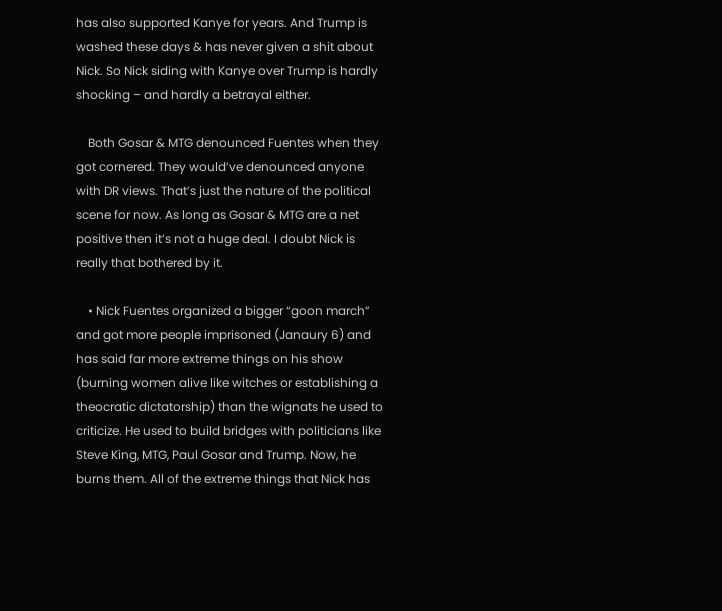has also supported Kanye for years. And Trump is washed these days & has never given a shit about Nick. So Nick siding with Kanye over Trump is hardly shocking – and hardly a betrayal either.

    Both Gosar & MTG denounced Fuentes when they got cornered. They would’ve denounced anyone with DR views. That’s just the nature of the political scene for now. As long as Gosar & MTG are a net positive then it’s not a huge deal. I doubt Nick is really that bothered by it.

    • Nick Fuentes organized a bigger “goon march” and got more people imprisoned (Janaury 6) and has said far more extreme things on his show (burning women alive like witches or establishing a theocratic dictatorship) than the wignats he used to criticize. He used to build bridges with politicians like Steve King, MTG, Paul Gosar and Trump. Now, he burns them. All of the extreme things that Nick has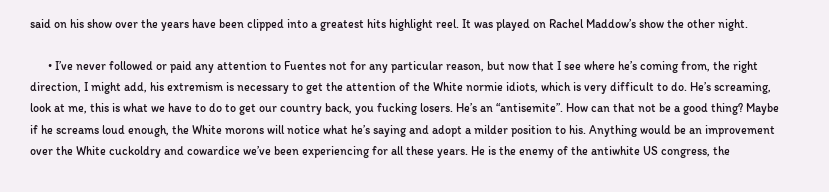said on his show over the years have been clipped into a greatest hits highlight reel. It was played on Rachel Maddow’s show the other night.

      • I’ve never followed or paid any attention to Fuentes not for any particular reason, but now that I see where he’s coming from, the right direction, I might add, his extremism is necessary to get the attention of the White normie idiots, which is very difficult to do. He’s screaming, look at me, this is what we have to do to get our country back, you fucking losers. He’s an “antisemite”. How can that not be a good thing? Maybe if he screams loud enough, the White morons will notice what he’s saying and adopt a milder position to his. Anything would be an improvement over the White cuckoldry and cowardice we’ve been experiencing for all these years. He is the enemy of the antiwhite US congress, the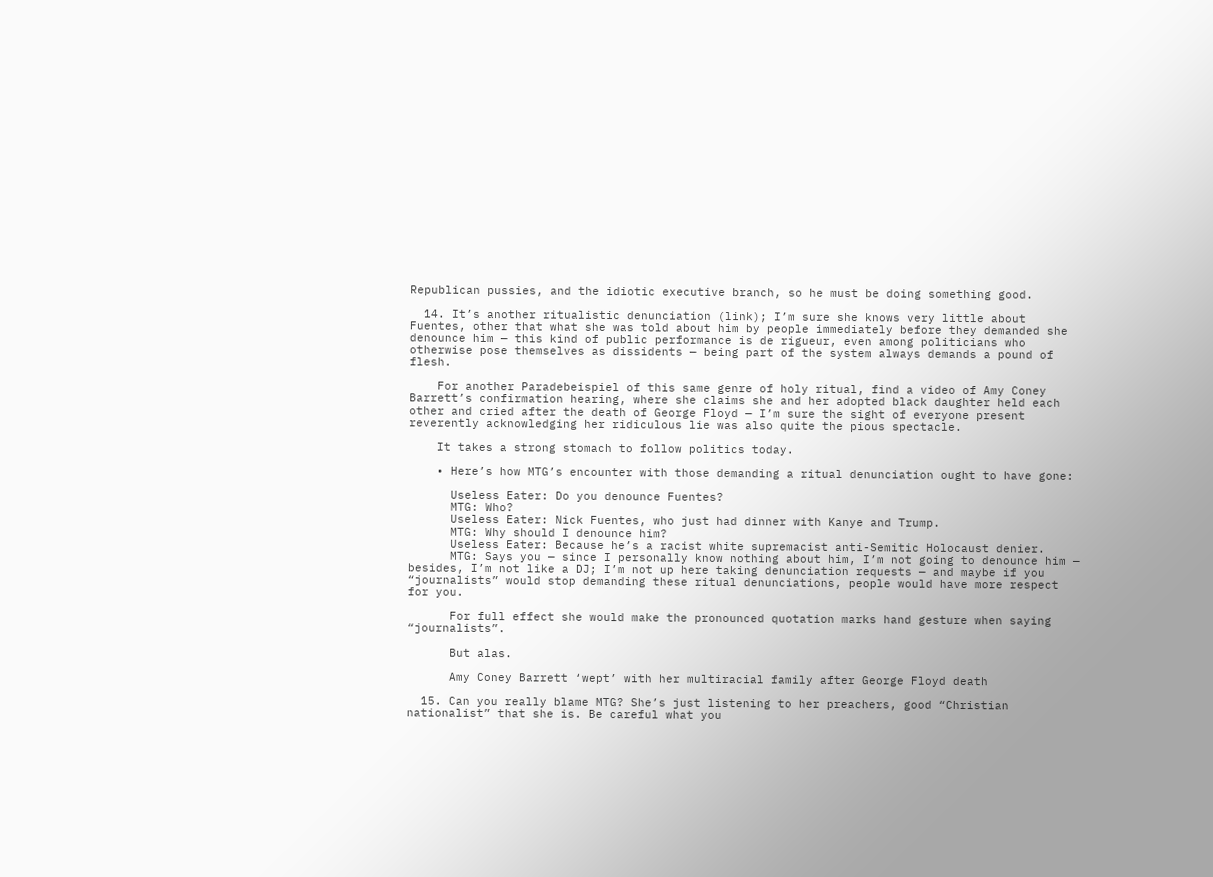Republican pussies, and the idiotic executive branch, so he must be doing something good.

  14. It’s another ritualistic denunciation (link); I’m sure she knows very little about Fuentes, other that what she was told about him by people immediately before they demanded she denounce him — this kind of public performance is de rigueur, even among politicians who otherwise pose themselves as dissidents — being part of the system always demands a pound of flesh.

    For another Paradebeispiel of this same genre of holy ritual, find a video of Amy Coney Barrett’s confirmation hearing, where she claims she and her adopted black daughter held each other and cried after the death of George Floyd — I’m sure the sight of everyone present reverently acknowledging her ridiculous lie was also quite the pious spectacle.

    It takes a strong stomach to follow politics today.

    • Here’s how MTG’s encounter with those demanding a ritual denunciation ought to have gone:

      Useless Eater: Do you denounce Fuentes?
      MTG: Who?
      Useless Eater: Nick Fuentes, who just had dinner with Kanye and Trump.
      MTG: Why should I denounce him?
      Useless Eater: Because he’s a racist white supremacist anti-Semitic Holocaust denier.
      MTG: Says you — since I personally know nothing about him, I’m not going to denounce him — besides, I’m not like a DJ; I’m not up here taking denunciation requests — and maybe if you “journalists” would stop demanding these ritual denunciations, people would have more respect for you.

      For full effect she would make the pronounced quotation marks hand gesture when saying “journalists”.

      But alas.

      Amy Coney Barrett ‘wept’ with her multiracial family after George Floyd death

  15. Can you really blame MTG? She’s just listening to her preachers, good “Christian nationalist” that she is. Be careful what you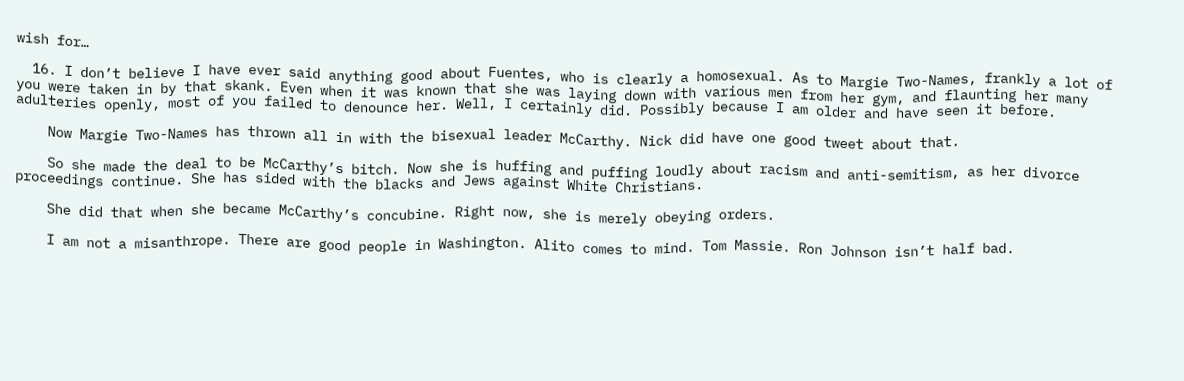wish for…

  16. I don’t believe I have ever said anything good about Fuentes, who is clearly a homosexual. As to Margie Two-Names, frankly a lot of you were taken in by that skank. Even when it was known that she was laying down with various men from her gym, and flaunting her many adulteries openly, most of you failed to denounce her. Well, I certainly did. Possibly because I am older and have seen it before.

    Now Margie Two-Names has thrown all in with the bisexual leader McCarthy. Nick did have one good tweet about that.

    So she made the deal to be McCarthy’s bitch. Now she is huffing and puffing loudly about racism and anti-semitism, as her divorce proceedings continue. She has sided with the blacks and Jews against White Christians.

    She did that when she became McCarthy’s concubine. Right now, she is merely obeying orders.

    I am not a misanthrope. There are good people in Washington. Alito comes to mind. Tom Massie. Ron Johnson isn’t half bad.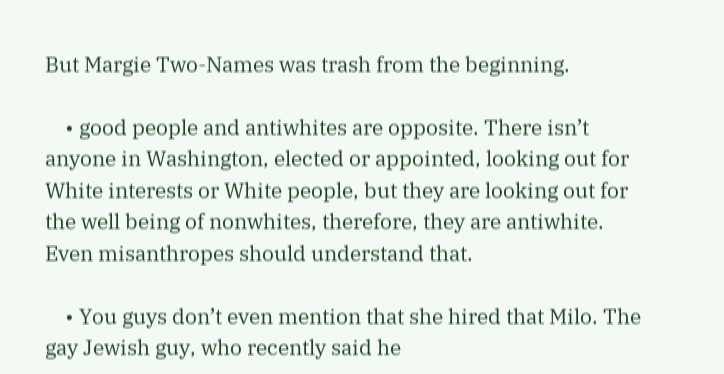But Margie Two-Names was trash from the beginning.

    • good people and antiwhites are opposite. There isn’t anyone in Washington, elected or appointed, looking out for White interests or White people, but they are looking out for the well being of nonwhites, therefore, they are antiwhite. Even misanthropes should understand that.

    • You guys don’t even mention that she hired that Milo. The gay Jewish guy, who recently said he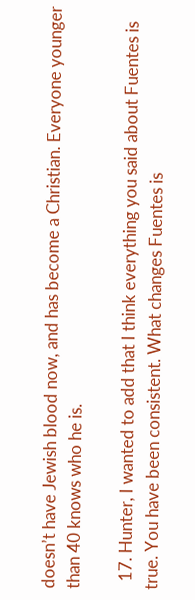doesn’t have Jewish blood now, and has become a Christian. Everyone younger than 40 knows who he is.

  17. Hunter, I wanted to add that I think everything you said about Fuentes is true. You have been consistent. What changes Fuentes is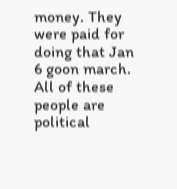money. They were paid for doing that Jan 6 goon march. All of these people are political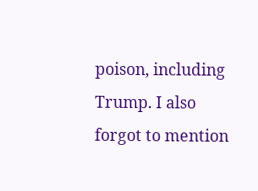poison, including Trump. I also forgot to mention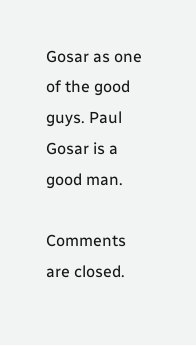Gosar as one of the good guys. Paul Gosar is a good man.

Comments are closed.